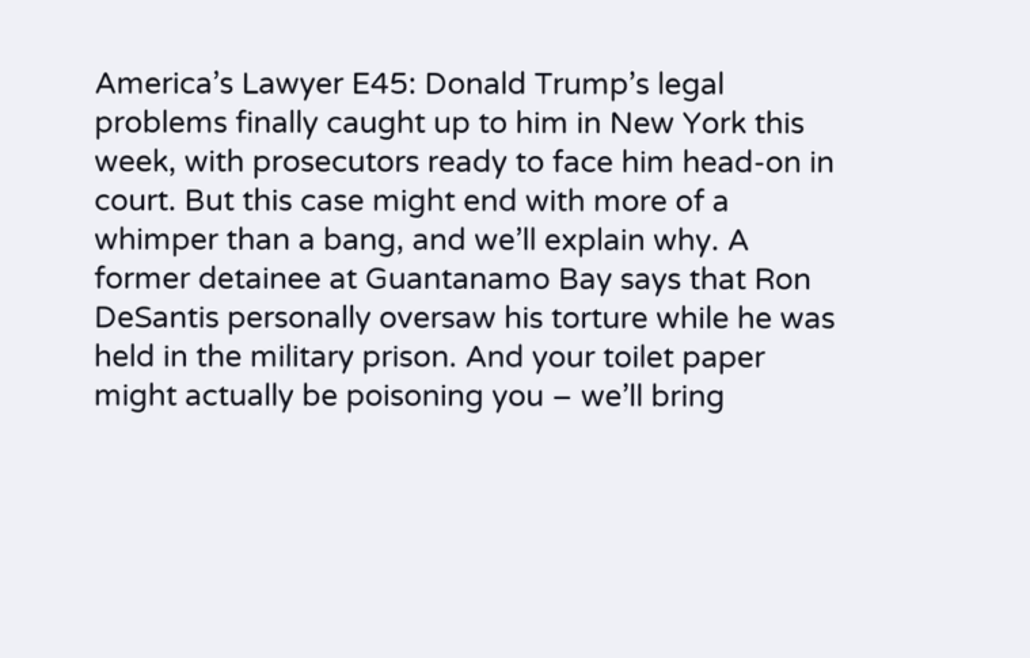America’s Lawyer E45: Donald Trump’s legal problems finally caught up to him in New York this week, with prosecutors ready to face him head-on in court. But this case might end with more of a whimper than a bang, and we’ll explain why. A former detainee at Guantanamo Bay says that Ron DeSantis personally oversaw his torture while he was held in the military prison. And your toilet paper might actually be poisoning you – we’ll bring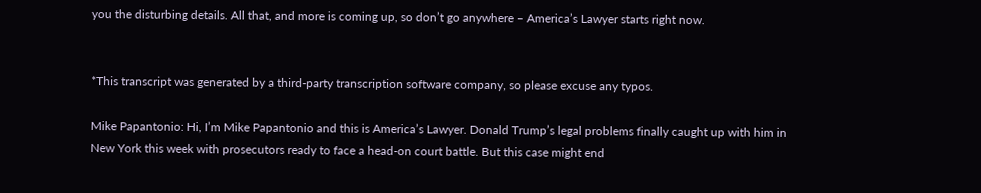you the disturbing details. All that, and more is coming up, so don’t go anywhere – America’s Lawyer starts right now.


*This transcript was generated by a third-party transcription software company, so please excuse any typos.

Mike Papantonio: Hi, I’m Mike Papantonio and this is America’s Lawyer. Donald Trump’s legal problems finally caught up with him in New York this week with prosecutors ready to face a head-on court battle. But this case might end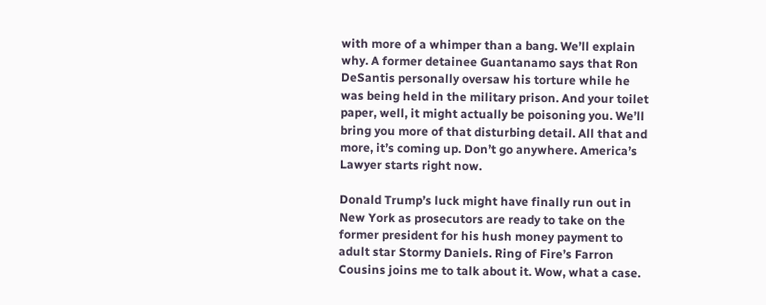with more of a whimper than a bang. We’ll explain why. A former detainee Guantanamo says that Ron DeSantis personally oversaw his torture while he was being held in the military prison. And your toilet paper, well, it might actually be poisoning you. We’ll bring you more of that disturbing detail. All that and more, it’s coming up. Don’t go anywhere. America’s Lawyer starts right now.

Donald Trump’s luck might have finally run out in New York as prosecutors are ready to take on the former president for his hush money payment to adult star Stormy Daniels. Ring of Fire’s Farron Cousins joins me to talk about it. Wow, what a case.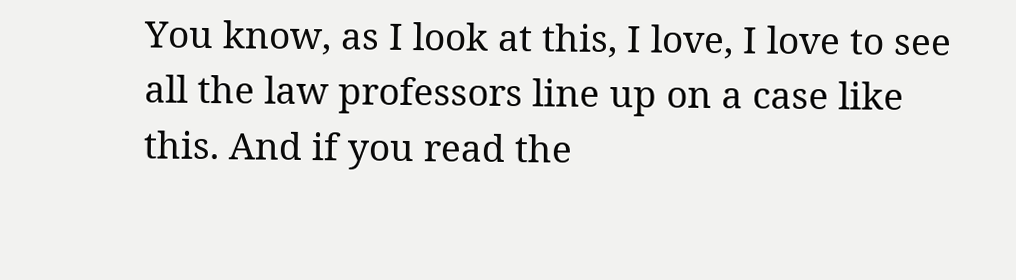You know, as I look at this, I love, I love to see all the law professors line up on a case like this. And if you read the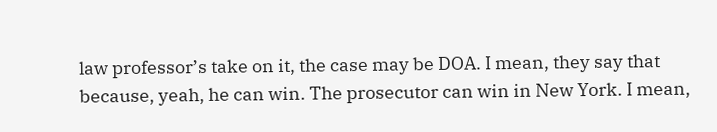law professor’s take on it, the case may be DOA. I mean, they say that because, yeah, he can win. The prosecutor can win in New York. I mean,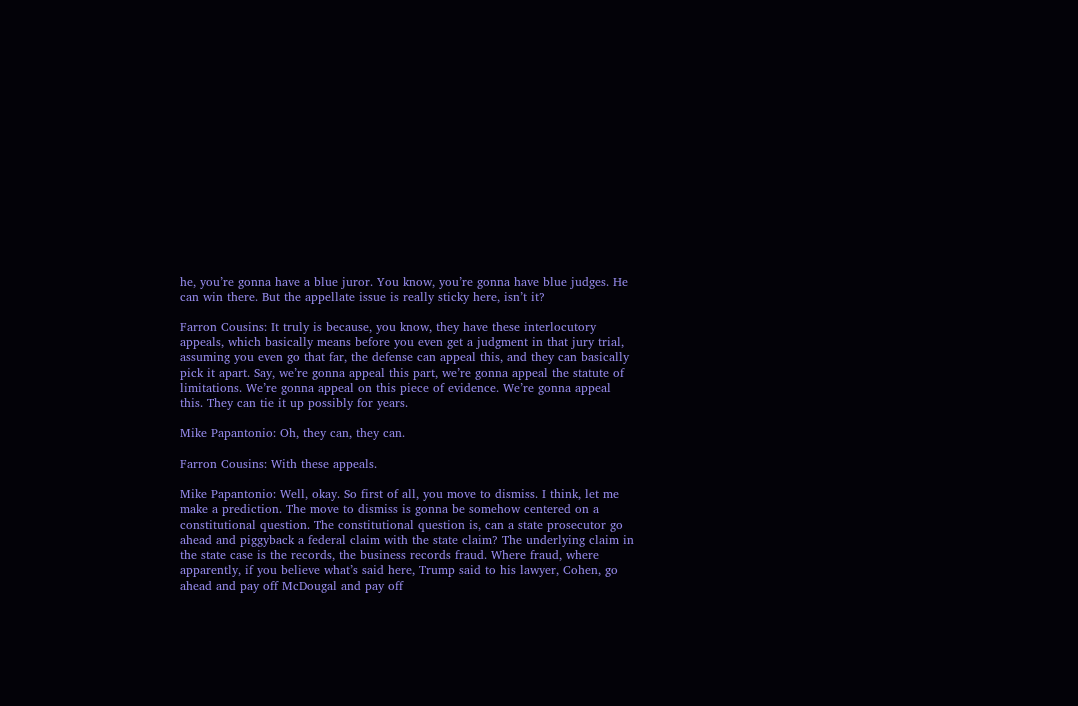he, you’re gonna have a blue juror. You know, you’re gonna have blue judges. He can win there. But the appellate issue is really sticky here, isn’t it?

Farron Cousins: It truly is because, you know, they have these interlocutory appeals, which basically means before you even get a judgment in that jury trial, assuming you even go that far, the defense can appeal this, and they can basically pick it apart. Say, we’re gonna appeal this part, we’re gonna appeal the statute of limitations. We’re gonna appeal on this piece of evidence. We’re gonna appeal this. They can tie it up possibly for years.

Mike Papantonio: Oh, they can, they can.

Farron Cousins: With these appeals.

Mike Papantonio: Well, okay. So first of all, you move to dismiss. I think, let me make a prediction. The move to dismiss is gonna be somehow centered on a constitutional question. The constitutional question is, can a state prosecutor go ahead and piggyback a federal claim with the state claim? The underlying claim in the state case is the records, the business records fraud. Where fraud, where apparently, if you believe what’s said here, Trump said to his lawyer, Cohen, go ahead and pay off McDougal and pay off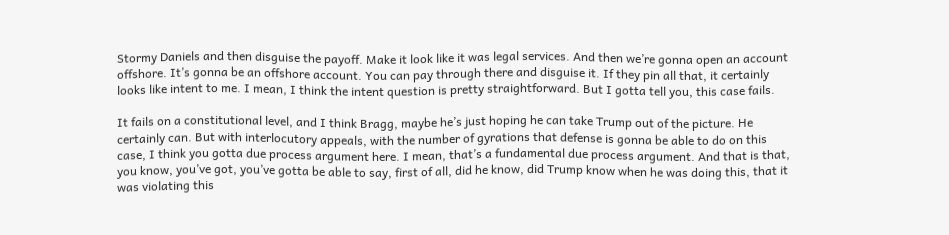Stormy Daniels and then disguise the payoff. Make it look like it was legal services. And then we’re gonna open an account offshore. It’s gonna be an offshore account. You can pay through there and disguise it. If they pin all that, it certainly looks like intent to me. I mean, I think the intent question is pretty straightforward. But I gotta tell you, this case fails.

It fails on a constitutional level, and I think Bragg, maybe he’s just hoping he can take Trump out of the picture. He certainly can. But with interlocutory appeals, with the number of gyrations that defense is gonna be able to do on this case, I think you gotta due process argument here. I mean, that’s a fundamental due process argument. And that is that, you know, you’ve got, you’ve gotta be able to say, first of all, did he know, did Trump know when he was doing this, that it was violating this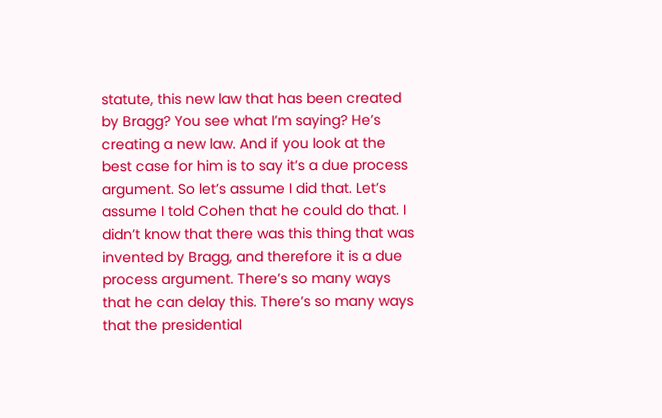statute, this new law that has been created by Bragg? You see what I’m saying? He’s creating a new law. And if you look at the best case for him is to say it’s a due process argument. So let’s assume I did that. Let’s assume I told Cohen that he could do that. I didn’t know that there was this thing that was invented by Bragg, and therefore it is a due process argument. There’s so many ways that he can delay this. There’s so many ways that the presidential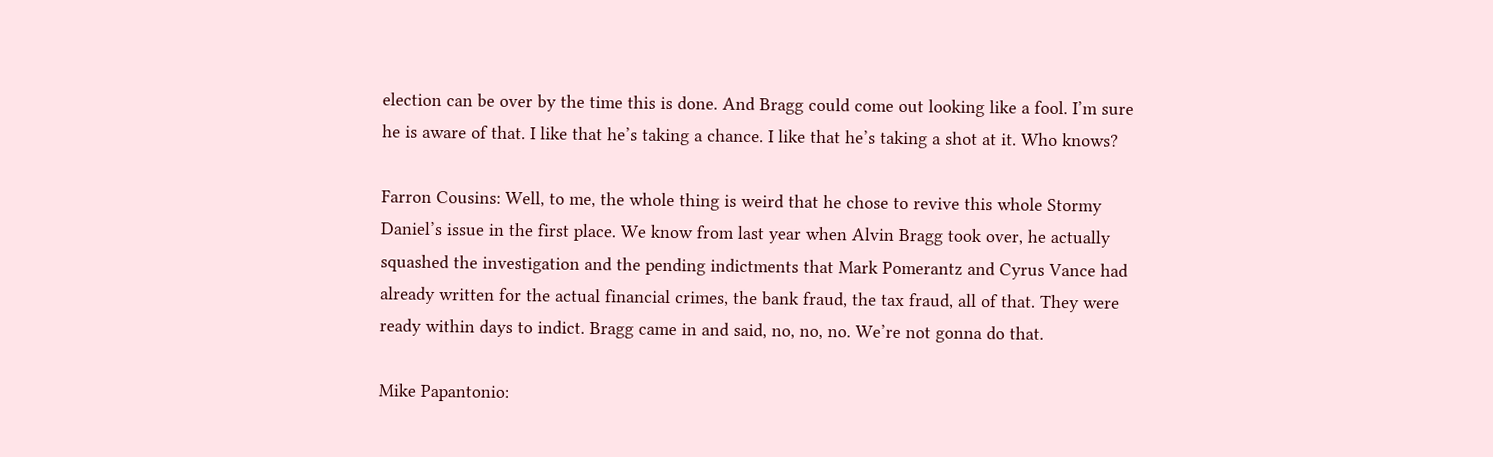election can be over by the time this is done. And Bragg could come out looking like a fool. I’m sure he is aware of that. I like that he’s taking a chance. I like that he’s taking a shot at it. Who knows?

Farron Cousins: Well, to me, the whole thing is weird that he chose to revive this whole Stormy Daniel’s issue in the first place. We know from last year when Alvin Bragg took over, he actually squashed the investigation and the pending indictments that Mark Pomerantz and Cyrus Vance had already written for the actual financial crimes, the bank fraud, the tax fraud, all of that. They were ready within days to indict. Bragg came in and said, no, no, no. We’re not gonna do that.

Mike Papantonio: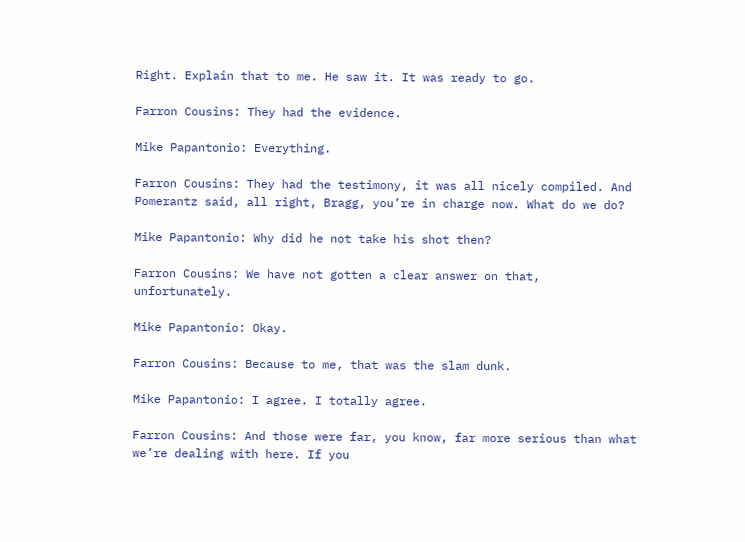Right. Explain that to me. He saw it. It was ready to go.

Farron Cousins: They had the evidence.

Mike Papantonio: Everything.

Farron Cousins: They had the testimony, it was all nicely compiled. And Pomerantz said, all right, Bragg, you’re in charge now. What do we do?

Mike Papantonio: Why did he not take his shot then?

Farron Cousins: We have not gotten a clear answer on that, unfortunately.

Mike Papantonio: Okay.

Farron Cousins: Because to me, that was the slam dunk.

Mike Papantonio: I agree. I totally agree.

Farron Cousins: And those were far, you know, far more serious than what we’re dealing with here. If you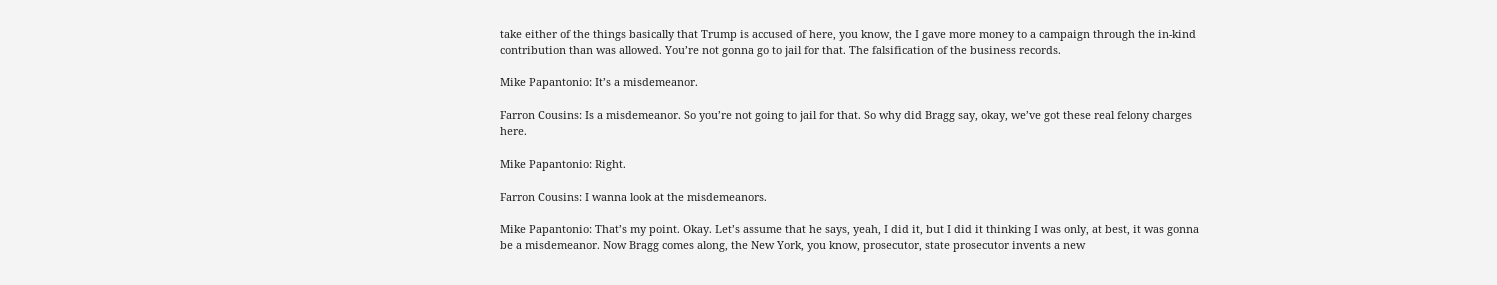take either of the things basically that Trump is accused of here, you know, the I gave more money to a campaign through the in-kind contribution than was allowed. You’re not gonna go to jail for that. The falsification of the business records.

Mike Papantonio: It’s a misdemeanor.

Farron Cousins: Is a misdemeanor. So you’re not going to jail for that. So why did Bragg say, okay, we’ve got these real felony charges here.

Mike Papantonio: Right.

Farron Cousins: I wanna look at the misdemeanors.

Mike Papantonio: That’s my point. Okay. Let’s assume that he says, yeah, I did it, but I did it thinking I was only, at best, it was gonna be a misdemeanor. Now Bragg comes along, the New York, you know, prosecutor, state prosecutor invents a new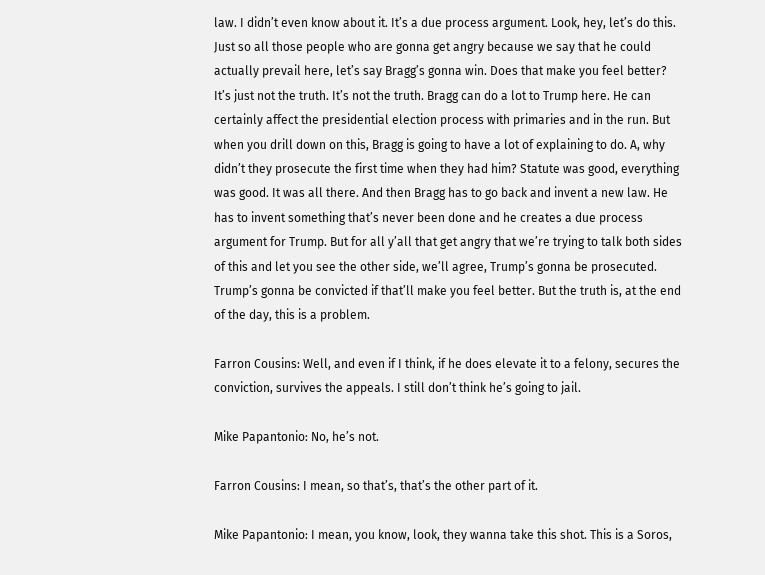law. I didn’t even know about it. It’s a due process argument. Look, hey, let’s do this. Just so all those people who are gonna get angry because we say that he could actually prevail here, let’s say Bragg’s gonna win. Does that make you feel better? It’s just not the truth. It’s not the truth. Bragg can do a lot to Trump here. He can certainly affect the presidential election process with primaries and in the run. But when you drill down on this, Bragg is going to have a lot of explaining to do. A, why didn’t they prosecute the first time when they had him? Statute was good, everything was good. It was all there. And then Bragg has to go back and invent a new law. He has to invent something that’s never been done and he creates a due process argument for Trump. But for all y’all that get angry that we’re trying to talk both sides of this and let you see the other side, we’ll agree, Trump’s gonna be prosecuted. Trump’s gonna be convicted if that’ll make you feel better. But the truth is, at the end of the day, this is a problem.

Farron Cousins: Well, and even if I think, if he does elevate it to a felony, secures the conviction, survives the appeals. I still don’t think he’s going to jail.

Mike Papantonio: No, he’s not.

Farron Cousins: I mean, so that’s, that’s the other part of it.

Mike Papantonio: I mean, you know, look, they wanna take this shot. This is a Soros,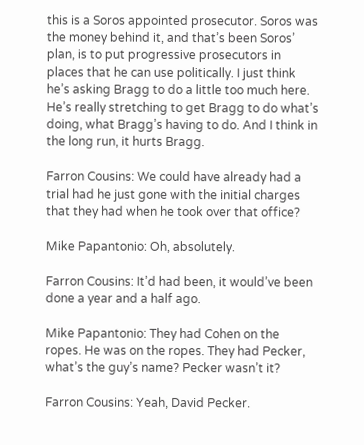this is a Soros appointed prosecutor. Soros was the money behind it, and that’s been Soros’ plan, is to put progressive prosecutors in places that he can use politically. I just think he’s asking Bragg to do a little too much here. He’s really stretching to get Bragg to do what’s doing, what Bragg’s having to do. And I think in the long run, it hurts Bragg.

Farron Cousins: We could have already had a trial had he just gone with the initial charges that they had when he took over that office?

Mike Papantonio: Oh, absolutely.

Farron Cousins: It’d had been, it would’ve been done a year and a half ago.

Mike Papantonio: They had Cohen on the ropes. He was on the ropes. They had Pecker, what’s the guy’s name? Pecker wasn’t it?

Farron Cousins: Yeah, David Pecker.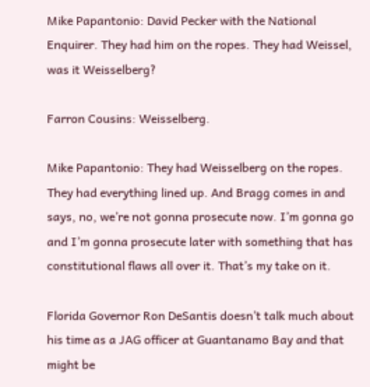Mike Papantonio: David Pecker with the National Enquirer. They had him on the ropes. They had Weissel, was it Weisselberg?

Farron Cousins: Weisselberg.

Mike Papantonio: They had Weisselberg on the ropes. They had everything lined up. And Bragg comes in and says, no, we’re not gonna prosecute now. I’m gonna go and I’m gonna prosecute later with something that has constitutional flaws all over it. That’s my take on it.

Florida Governor Ron DeSantis doesn’t talk much about his time as a JAG officer at Guantanamo Bay and that might be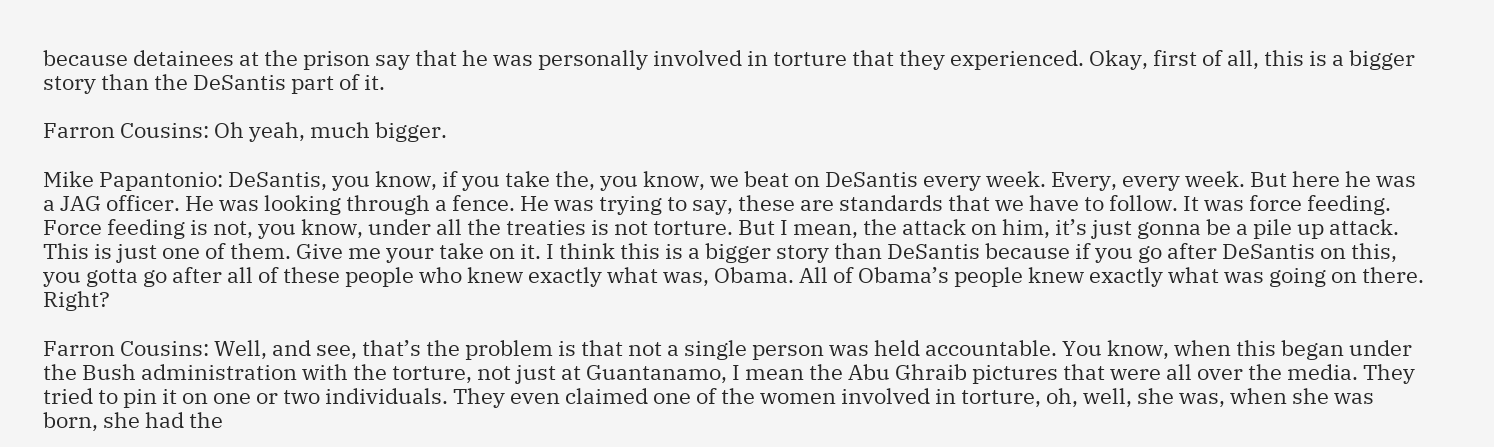because detainees at the prison say that he was personally involved in torture that they experienced. Okay, first of all, this is a bigger story than the DeSantis part of it.

Farron Cousins: Oh yeah, much bigger.

Mike Papantonio: DeSantis, you know, if you take the, you know, we beat on DeSantis every week. Every, every week. But here he was a JAG officer. He was looking through a fence. He was trying to say, these are standards that we have to follow. It was force feeding. Force feeding is not, you know, under all the treaties is not torture. But I mean, the attack on him, it’s just gonna be a pile up attack. This is just one of them. Give me your take on it. I think this is a bigger story than DeSantis because if you go after DeSantis on this, you gotta go after all of these people who knew exactly what was, Obama. All of Obama’s people knew exactly what was going on there. Right?

Farron Cousins: Well, and see, that’s the problem is that not a single person was held accountable. You know, when this began under the Bush administration with the torture, not just at Guantanamo, I mean the Abu Ghraib pictures that were all over the media. They tried to pin it on one or two individuals. They even claimed one of the women involved in torture, oh, well, she was, when she was born, she had the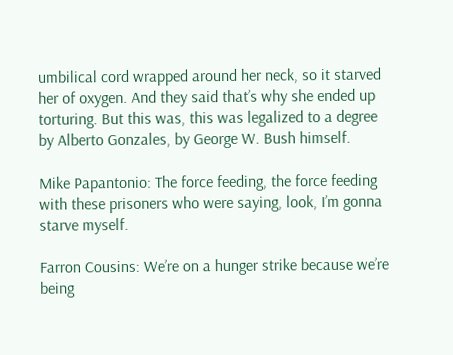umbilical cord wrapped around her neck, so it starved her of oxygen. And they said that’s why she ended up torturing. But this was, this was legalized to a degree by Alberto Gonzales, by George W. Bush himself.

Mike Papantonio: The force feeding, the force feeding with these prisoners who were saying, look, I’m gonna starve myself.

Farron Cousins: We’re on a hunger strike because we’re being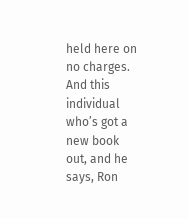held here on no charges. And this individual who’s got a new book out, and he says, Ron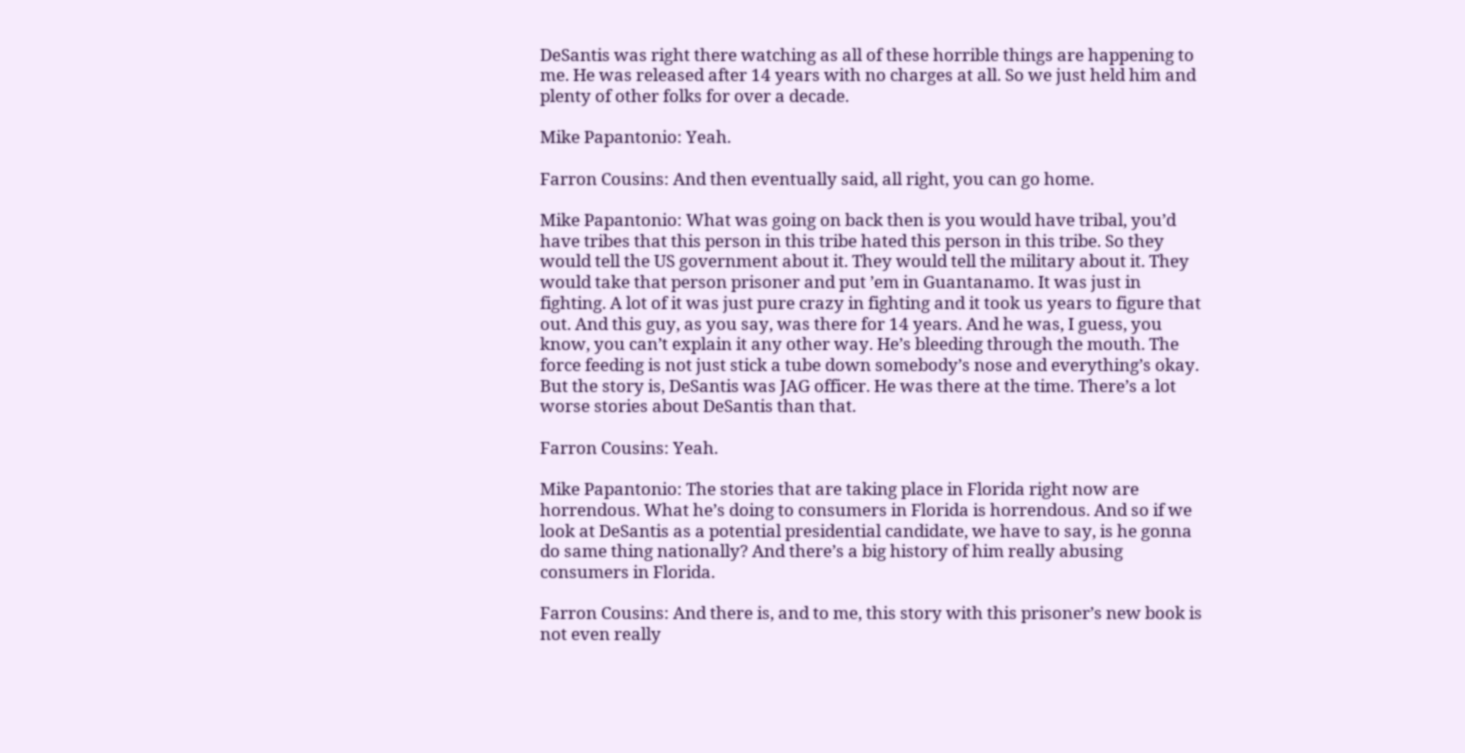DeSantis was right there watching as all of these horrible things are happening to me. He was released after 14 years with no charges at all. So we just held him and plenty of other folks for over a decade.

Mike Papantonio: Yeah.

Farron Cousins: And then eventually said, all right, you can go home.

Mike Papantonio: What was going on back then is you would have tribal, you’d have tribes that this person in this tribe hated this person in this tribe. So they would tell the US government about it. They would tell the military about it. They would take that person prisoner and put ’em in Guantanamo. It was just in fighting. A lot of it was just pure crazy in fighting and it took us years to figure that out. And this guy, as you say, was there for 14 years. And he was, I guess, you know, you can’t explain it any other way. He’s bleeding through the mouth. The force feeding is not just stick a tube down somebody’s nose and everything’s okay. But the story is, DeSantis was JAG officer. He was there at the time. There’s a lot worse stories about DeSantis than that.

Farron Cousins: Yeah.

Mike Papantonio: The stories that are taking place in Florida right now are horrendous. What he’s doing to consumers in Florida is horrendous. And so if we look at DeSantis as a potential presidential candidate, we have to say, is he gonna do same thing nationally? And there’s a big history of him really abusing consumers in Florida.

Farron Cousins: And there is, and to me, this story with this prisoner’s new book is not even really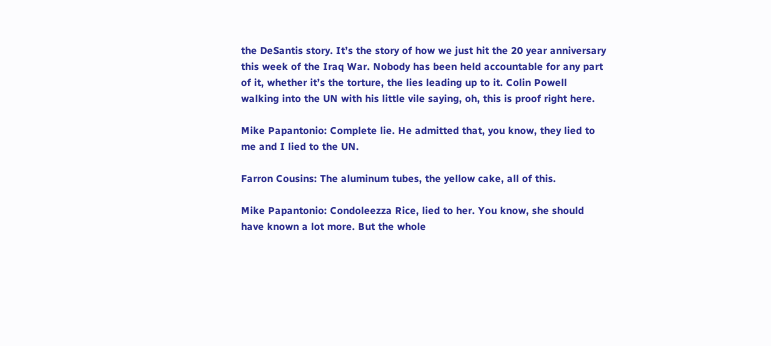the DeSantis story. It’s the story of how we just hit the 20 year anniversary this week of the Iraq War. Nobody has been held accountable for any part of it, whether it’s the torture, the lies leading up to it. Colin Powell walking into the UN with his little vile saying, oh, this is proof right here.

Mike Papantonio: Complete lie. He admitted that, you know, they lied to me and I lied to the UN.

Farron Cousins: The aluminum tubes, the yellow cake, all of this.

Mike Papantonio: Condoleezza Rice, lied to her. You know, she should have known a lot more. But the whole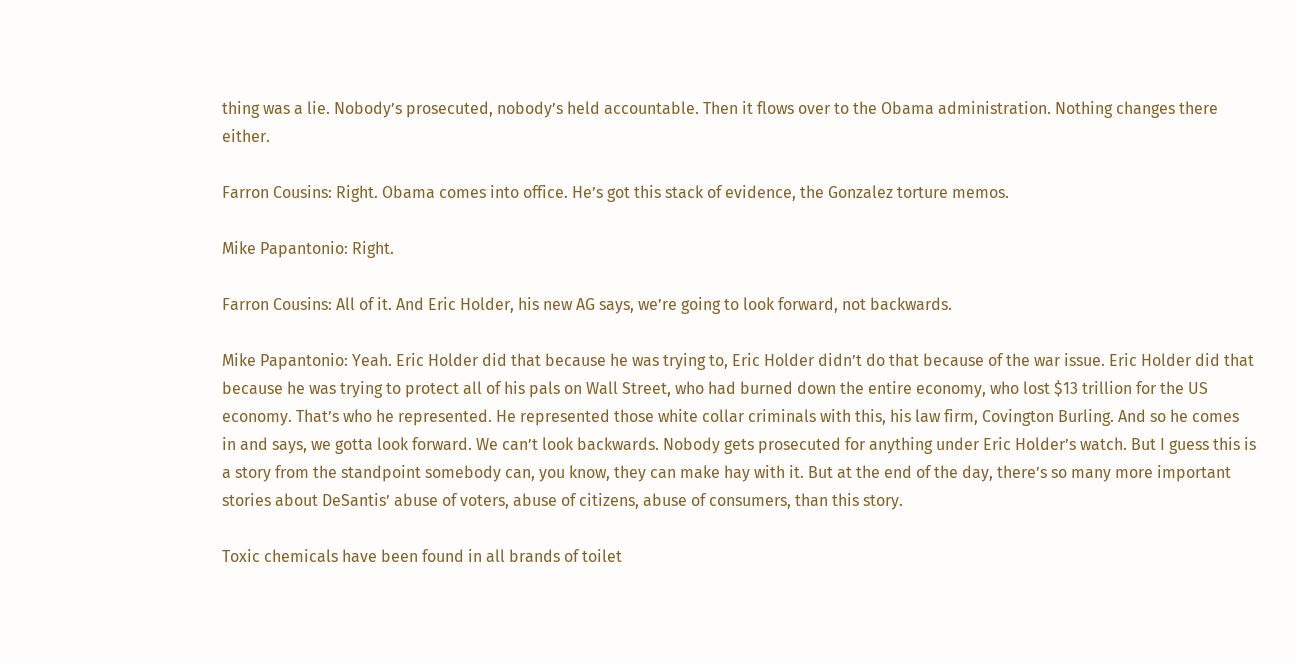thing was a lie. Nobody’s prosecuted, nobody’s held accountable. Then it flows over to the Obama administration. Nothing changes there either.

Farron Cousins: Right. Obama comes into office. He’s got this stack of evidence, the Gonzalez torture memos.

Mike Papantonio: Right.

Farron Cousins: All of it. And Eric Holder, his new AG says, we’re going to look forward, not backwards.

Mike Papantonio: Yeah. Eric Holder did that because he was trying to, Eric Holder didn’t do that because of the war issue. Eric Holder did that because he was trying to protect all of his pals on Wall Street, who had burned down the entire economy, who lost $13 trillion for the US economy. That’s who he represented. He represented those white collar criminals with this, his law firm, Covington Burling. And so he comes in and says, we gotta look forward. We can’t look backwards. Nobody gets prosecuted for anything under Eric Holder’s watch. But I guess this is a story from the standpoint somebody can, you know, they can make hay with it. But at the end of the day, there’s so many more important stories about DeSantis’ abuse of voters, abuse of citizens, abuse of consumers, than this story.

Toxic chemicals have been found in all brands of toilet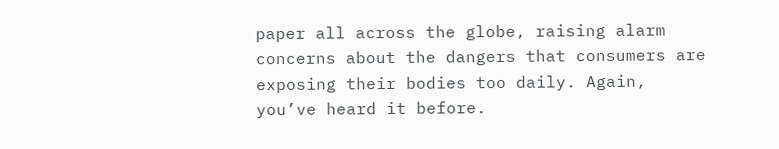paper all across the globe, raising alarm concerns about the dangers that consumers are exposing their bodies too daily. Again, you’ve heard it before.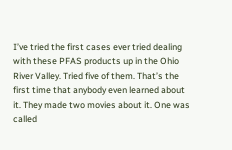I’ve tried the first cases ever tried dealing with these PFAS products up in the Ohio River Valley. Tried five of them. That’s the first time that anybody even learned about it. They made two movies about it. One was called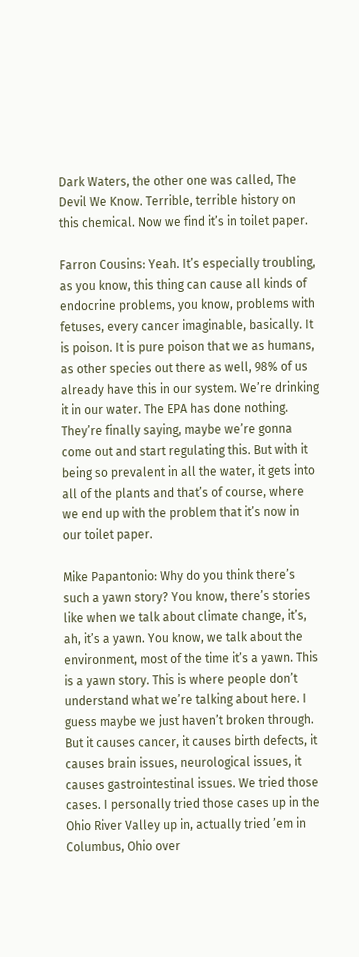Dark Waters, the other one was called, The Devil We Know. Terrible, terrible history on this chemical. Now we find it’s in toilet paper.

Farron Cousins: Yeah. It’s especially troubling, as you know, this thing can cause all kinds of endocrine problems, you know, problems with fetuses, every cancer imaginable, basically. It is poison. It is pure poison that we as humans, as other species out there as well, 98% of us already have this in our system. We’re drinking it in our water. The EPA has done nothing. They’re finally saying, maybe we’re gonna come out and start regulating this. But with it being so prevalent in all the water, it gets into all of the plants and that’s of course, where we end up with the problem that it’s now in our toilet paper.

Mike Papantonio: Why do you think there’s such a yawn story? You know, there’s stories like when we talk about climate change, it’s, ah, it’s a yawn. You know, we talk about the environment, most of the time it’s a yawn. This is a yawn story. This is where people don’t understand what we’re talking about here. I guess maybe we just haven’t broken through. But it causes cancer, it causes birth defects, it causes brain issues, neurological issues, it causes gastrointestinal issues. We tried those cases. I personally tried those cases up in the Ohio River Valley up in, actually tried ’em in Columbus, Ohio over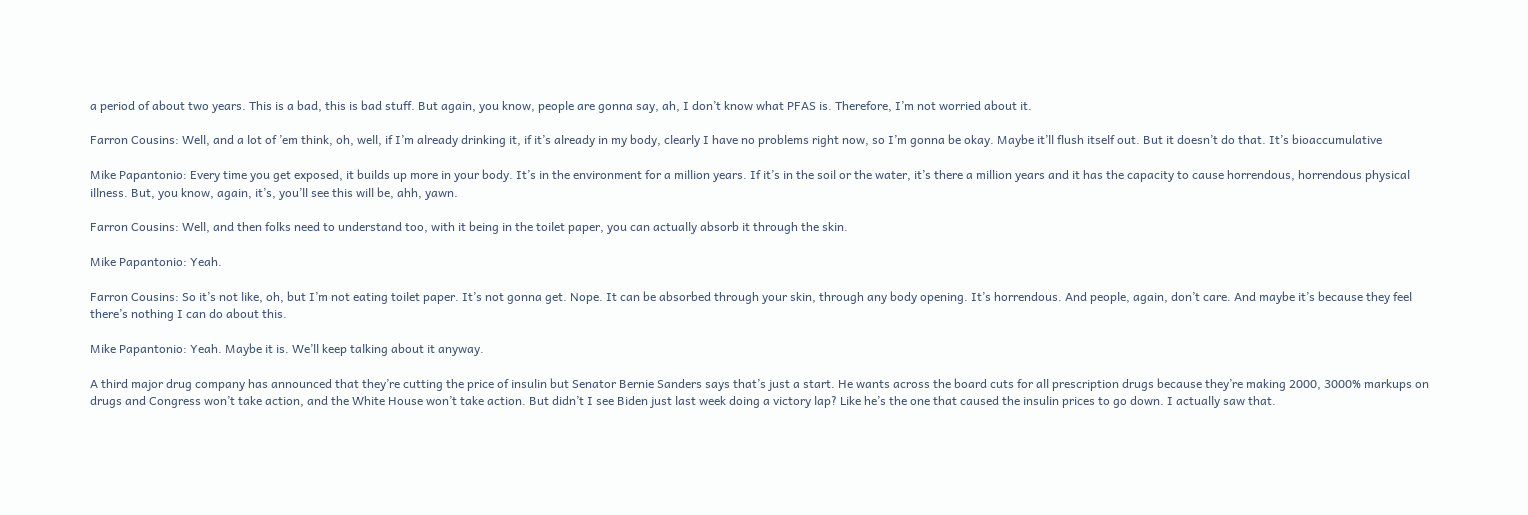a period of about two years. This is a bad, this is bad stuff. But again, you know, people are gonna say, ah, I don’t know what PFAS is. Therefore, I’m not worried about it.

Farron Cousins: Well, and a lot of ’em think, oh, well, if I’m already drinking it, if it’s already in my body, clearly I have no problems right now, so I’m gonna be okay. Maybe it’ll flush itself out. But it doesn’t do that. It’s bioaccumulative

Mike Papantonio: Every time you get exposed, it builds up more in your body. It’s in the environment for a million years. If it’s in the soil or the water, it’s there a million years and it has the capacity to cause horrendous, horrendous physical illness. But, you know, again, it’s, you’ll see this will be, ahh, yawn.

Farron Cousins: Well, and then folks need to understand too, with it being in the toilet paper, you can actually absorb it through the skin.

Mike Papantonio: Yeah.

Farron Cousins: So it’s not like, oh, but I’m not eating toilet paper. It’s not gonna get. Nope. It can be absorbed through your skin, through any body opening. It’s horrendous. And people, again, don’t care. And maybe it’s because they feel there’s nothing I can do about this.

Mike Papantonio: Yeah. Maybe it is. We’ll keep talking about it anyway.

A third major drug company has announced that they’re cutting the price of insulin but Senator Bernie Sanders says that’s just a start. He wants across the board cuts for all prescription drugs because they’re making 2000, 3000% markups on drugs and Congress won’t take action, and the White House won’t take action. But didn’t I see Biden just last week doing a victory lap? Like he’s the one that caused the insulin prices to go down. I actually saw that.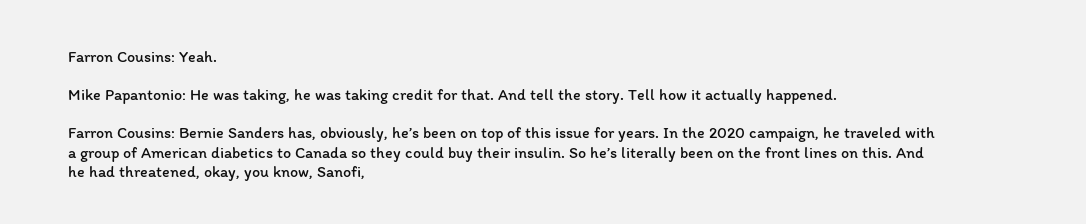Farron Cousins: Yeah.

Mike Papantonio: He was taking, he was taking credit for that. And tell the story. Tell how it actually happened.

Farron Cousins: Bernie Sanders has, obviously, he’s been on top of this issue for years. In the 2020 campaign, he traveled with a group of American diabetics to Canada so they could buy their insulin. So he’s literally been on the front lines on this. And he had threatened, okay, you know, Sanofi,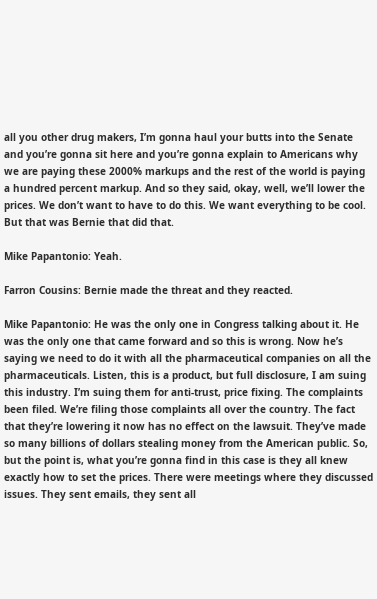all you other drug makers, I’m gonna haul your butts into the Senate and you’re gonna sit here and you’re gonna explain to Americans why we are paying these 2000% markups and the rest of the world is paying a hundred percent markup. And so they said, okay, well, we’ll lower the prices. We don’t want to have to do this. We want everything to be cool. But that was Bernie that did that.

Mike Papantonio: Yeah.

Farron Cousins: Bernie made the threat and they reacted.

Mike Papantonio: He was the only one in Congress talking about it. He was the only one that came forward and so this is wrong. Now he’s saying we need to do it with all the pharmaceutical companies on all the pharmaceuticals. Listen, this is a product, but full disclosure, I am suing this industry. I’m suing them for anti-trust, price fixing. The complaints been filed. We’re filing those complaints all over the country. The fact that they’re lowering it now has no effect on the lawsuit. They’ve made so many billions of dollars stealing money from the American public. So, but the point is, what you’re gonna find in this case is they all knew exactly how to set the prices. There were meetings where they discussed issues. They sent emails, they sent all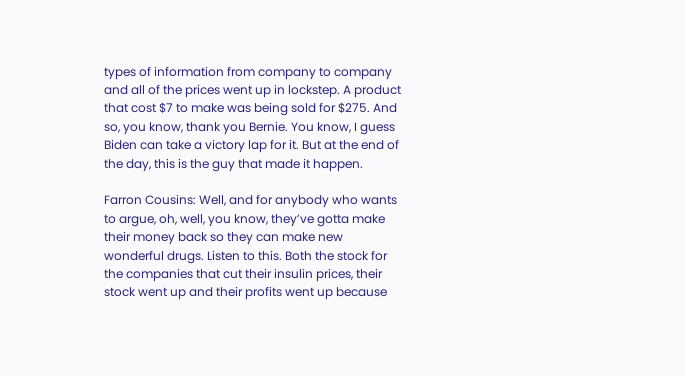types of information from company to company and all of the prices went up in lockstep. A product that cost $7 to make was being sold for $275. And so, you know, thank you Bernie. You know, I guess Biden can take a victory lap for it. But at the end of the day, this is the guy that made it happen.

Farron Cousins: Well, and for anybody who wants to argue, oh, well, you know, they’ve gotta make their money back so they can make new wonderful drugs. Listen to this. Both the stock for the companies that cut their insulin prices, their stock went up and their profits went up because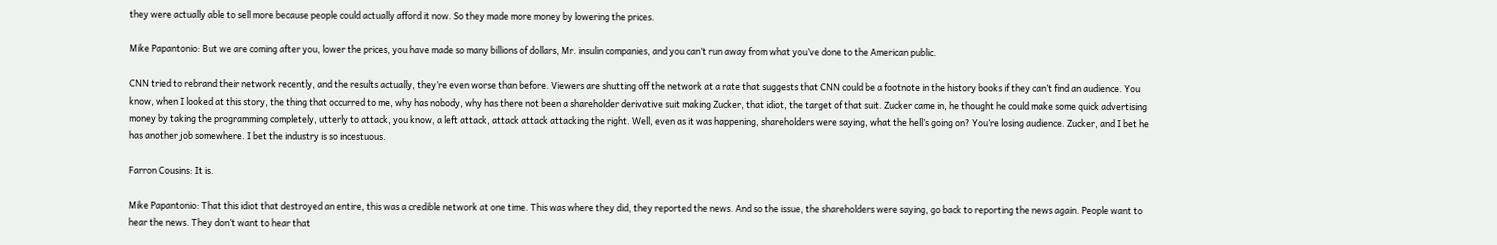they were actually able to sell more because people could actually afford it now. So they made more money by lowering the prices.

Mike Papantonio: But we are coming after you, lower the prices, you have made so many billions of dollars, Mr. insulin companies, and you can’t run away from what you’ve done to the American public.

CNN tried to rebrand their network recently, and the results actually, they’re even worse than before. Viewers are shutting off the network at a rate that suggests that CNN could be a footnote in the history books if they can’t find an audience. You know, when I looked at this story, the thing that occurred to me, why has nobody, why has there not been a shareholder derivative suit making Zucker, that idiot, the target of that suit. Zucker came in, he thought he could make some quick advertising money by taking the programming completely, utterly to attack, you know, a left attack, attack attack attacking the right. Well, even as it was happening, shareholders were saying, what the hell’s going on? You’re losing audience. Zucker, and I bet he has another job somewhere. I bet the industry is so incestuous.

Farron Cousins: It is.

Mike Papantonio: That this idiot that destroyed an entire, this was a credible network at one time. This was where they did, they reported the news. And so the issue, the shareholders were saying, go back to reporting the news again. People want to hear the news. They don’t want to hear that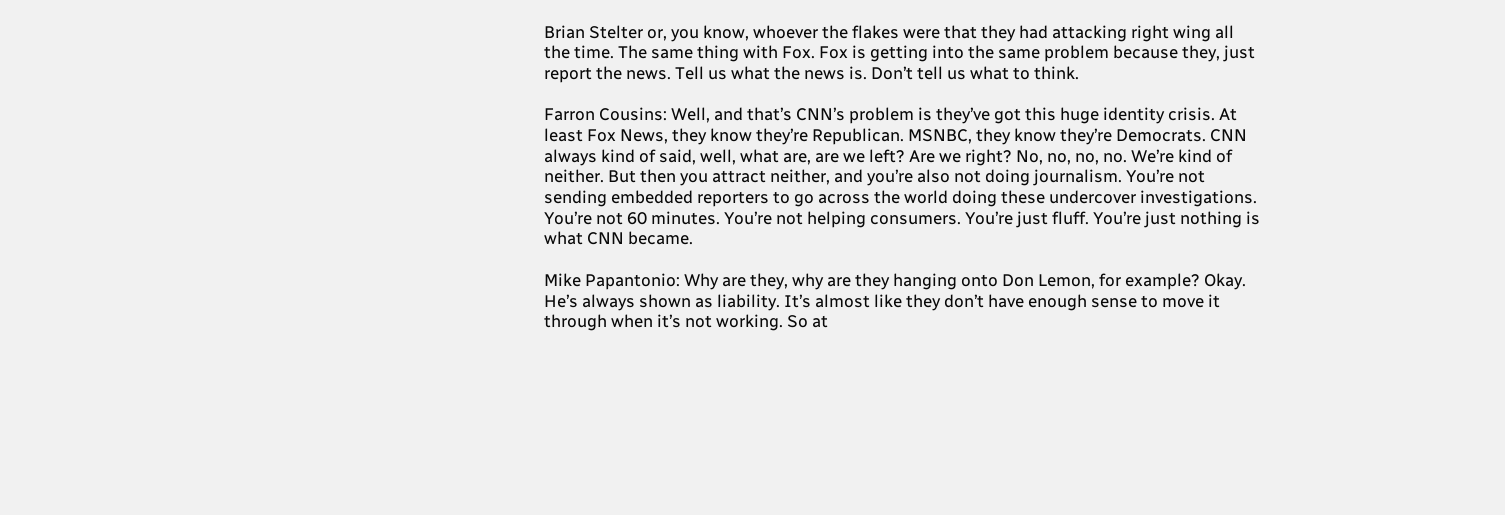Brian Stelter or, you know, whoever the flakes were that they had attacking right wing all the time. The same thing with Fox. Fox is getting into the same problem because they, just report the news. Tell us what the news is. Don’t tell us what to think.

Farron Cousins: Well, and that’s CNN’s problem is they’ve got this huge identity crisis. At least Fox News, they know they’re Republican. MSNBC, they know they’re Democrats. CNN always kind of said, well, what are, are we left? Are we right? No, no, no, no. We’re kind of neither. But then you attract neither, and you’re also not doing journalism. You’re not sending embedded reporters to go across the world doing these undercover investigations. You’re not 60 minutes. You’re not helping consumers. You’re just fluff. You’re just nothing is what CNN became.

Mike Papantonio: Why are they, why are they hanging onto Don Lemon, for example? Okay. He’s always shown as liability. It’s almost like they don’t have enough sense to move it through when it’s not working. So at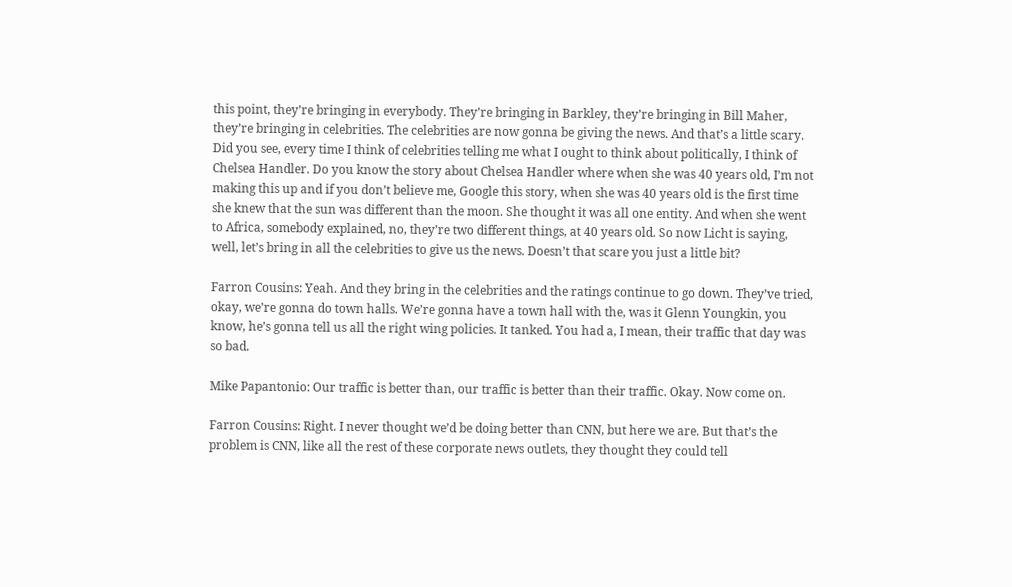this point, they’re bringing in everybody. They’re bringing in Barkley, they’re bringing in Bill Maher, they’re bringing in celebrities. The celebrities are now gonna be giving the news. And that’s a little scary. Did you see, every time I think of celebrities telling me what I ought to think about politically, I think of Chelsea Handler. Do you know the story about Chelsea Handler where when she was 40 years old, I’m not making this up and if you don’t believe me, Google this story, when she was 40 years old is the first time she knew that the sun was different than the moon. She thought it was all one entity. And when she went to Africa, somebody explained, no, they’re two different things, at 40 years old. So now Licht is saying, well, let’s bring in all the celebrities to give us the news. Doesn’t that scare you just a little bit?

Farron Cousins: Yeah. And they bring in the celebrities and the ratings continue to go down. They’ve tried, okay, we’re gonna do town halls. We’re gonna have a town hall with the, was it Glenn Youngkin, you know, he’s gonna tell us all the right wing policies. It tanked. You had a, I mean, their traffic that day was so bad.

Mike Papantonio: Our traffic is better than, our traffic is better than their traffic. Okay. Now come on.

Farron Cousins: Right. I never thought we’d be doing better than CNN, but here we are. But that’s the problem is CNN, like all the rest of these corporate news outlets, they thought they could tell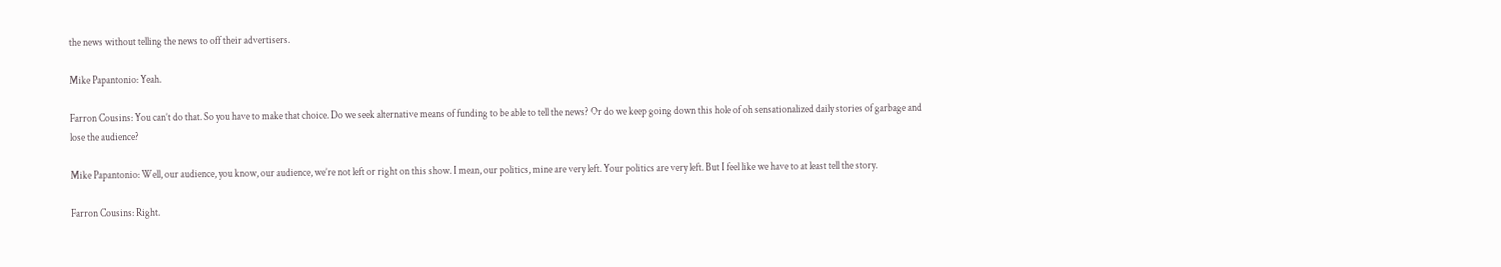the news without telling the news to off their advertisers.

Mike Papantonio: Yeah.

Farron Cousins: You can’t do that. So you have to make that choice. Do we seek alternative means of funding to be able to tell the news? Or do we keep going down this hole of oh sensationalized daily stories of garbage and lose the audience?

Mike Papantonio: Well, our audience, you know, our audience, we’re not left or right on this show. I mean, our politics, mine are very left. Your politics are very left. But I feel like we have to at least tell the story.

Farron Cousins: Right.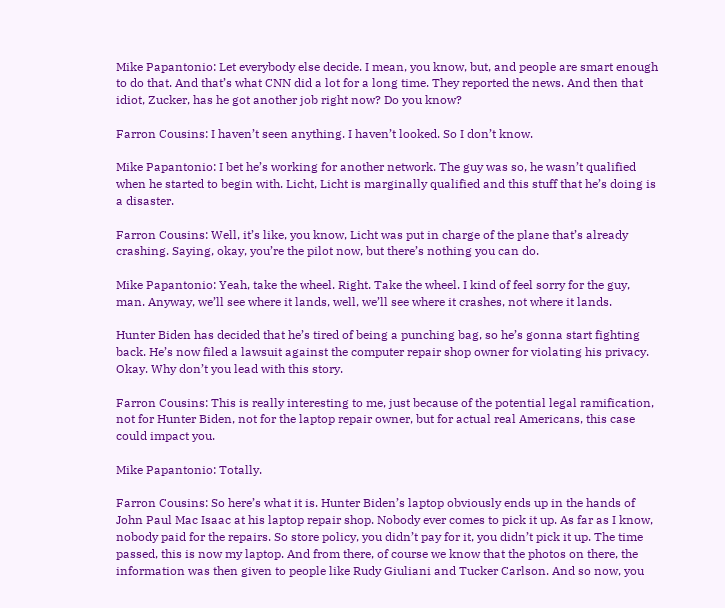Mike Papantonio: Let everybody else decide. I mean, you know, but, and people are smart enough to do that. And that’s what CNN did a lot for a long time. They reported the news. And then that idiot, Zucker, has he got another job right now? Do you know?

Farron Cousins: I haven’t seen anything. I haven’t looked. So I don’t know.

Mike Papantonio: I bet he’s working for another network. The guy was so, he wasn’t qualified when he started to begin with. Licht, Licht is marginally qualified and this stuff that he’s doing is a disaster.

Farron Cousins: Well, it’s like, you know, Licht was put in charge of the plane that’s already crashing. Saying, okay, you’re the pilot now, but there’s nothing you can do.

Mike Papantonio: Yeah, take the wheel. Right. Take the wheel. I kind of feel sorry for the guy, man. Anyway, we’ll see where it lands, well, we’ll see where it crashes, not where it lands.

Hunter Biden has decided that he’s tired of being a punching bag, so he’s gonna start fighting back. He’s now filed a lawsuit against the computer repair shop owner for violating his privacy. Okay. Why don’t you lead with this story.

Farron Cousins: This is really interesting to me, just because of the potential legal ramification, not for Hunter Biden, not for the laptop repair owner, but for actual real Americans, this case could impact you.

Mike Papantonio: Totally.

Farron Cousins: So here’s what it is. Hunter Biden’s laptop obviously ends up in the hands of John Paul Mac Isaac at his laptop repair shop. Nobody ever comes to pick it up. As far as I know, nobody paid for the repairs. So store policy, you didn’t pay for it, you didn’t pick it up. The time passed, this is now my laptop. And from there, of course we know that the photos on there, the information was then given to people like Rudy Giuliani and Tucker Carlson. And so now, you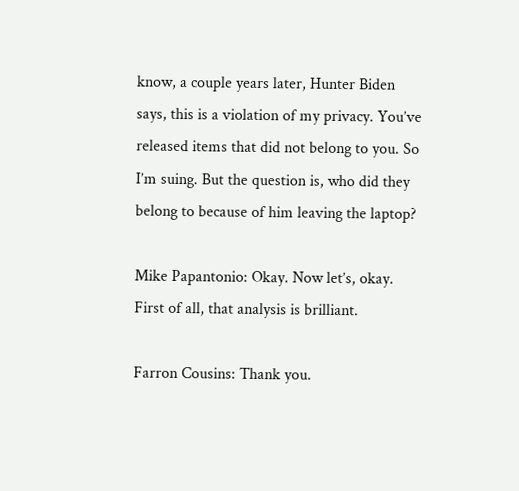know, a couple years later, Hunter Biden says, this is a violation of my privacy. You’ve released items that did not belong to you. So I’m suing. But the question is, who did they belong to because of him leaving the laptop?

Mike Papantonio: Okay. Now let’s, okay. First of all, that analysis is brilliant.

Farron Cousins: Thank you.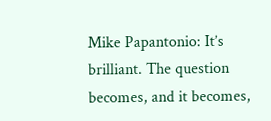Mike Papantonio: It’s brilliant. The question becomes, and it becomes,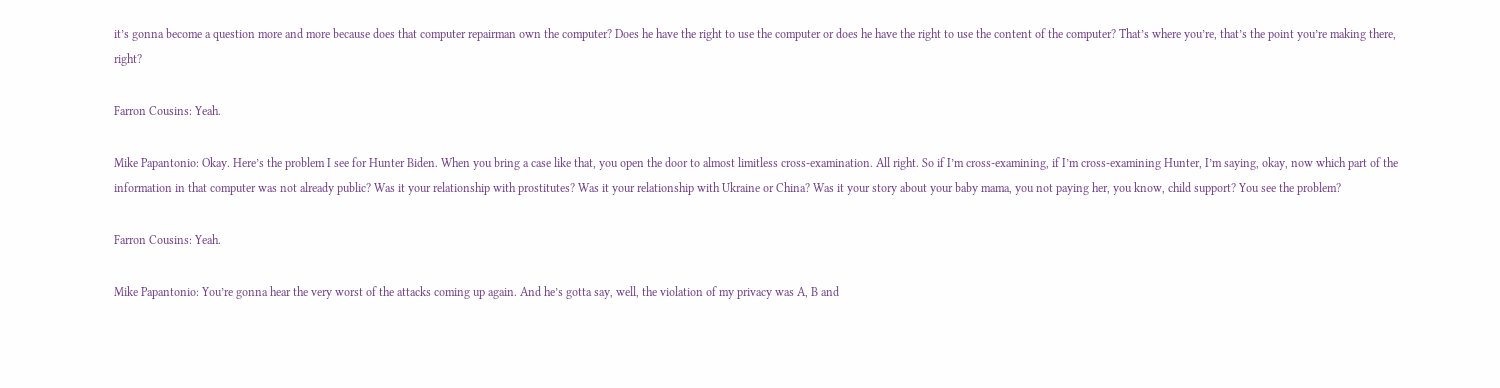it’s gonna become a question more and more because does that computer repairman own the computer? Does he have the right to use the computer or does he have the right to use the content of the computer? That’s where you’re, that’s the point you’re making there, right?

Farron Cousins: Yeah.

Mike Papantonio: Okay. Here’s the problem I see for Hunter Biden. When you bring a case like that, you open the door to almost limitless cross-examination. All right. So if I’m cross-examining, if I’m cross-examining Hunter, I’m saying, okay, now which part of the information in that computer was not already public? Was it your relationship with prostitutes? Was it your relationship with Ukraine or China? Was it your story about your baby mama, you not paying her, you know, child support? You see the problem?

Farron Cousins: Yeah.

Mike Papantonio: You’re gonna hear the very worst of the attacks coming up again. And he’s gotta say, well, the violation of my privacy was A, B and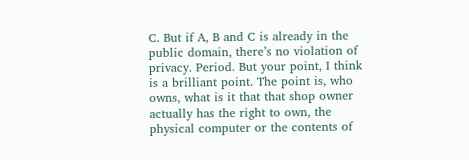C. But if A, B and C is already in the public domain, there’s no violation of privacy. Period. But your point, I think is a brilliant point. The point is, who owns, what is it that that shop owner actually has the right to own, the physical computer or the contents of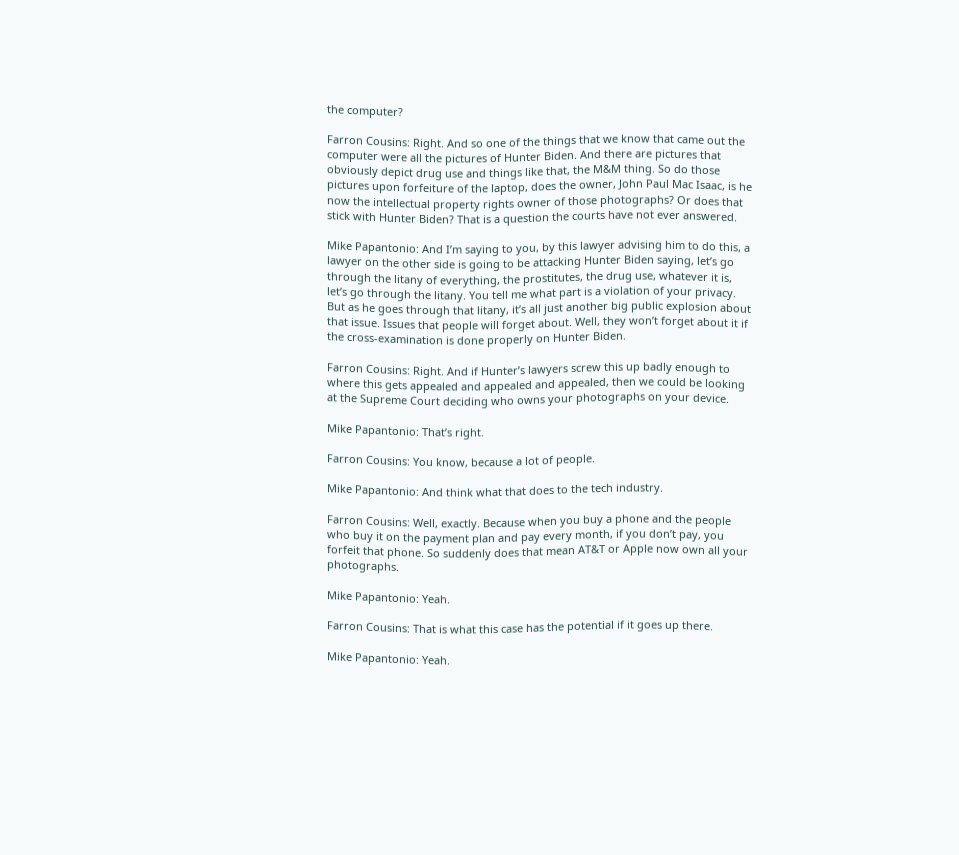the computer?

Farron Cousins: Right. And so one of the things that we know that came out the computer were all the pictures of Hunter Biden. And there are pictures that obviously depict drug use and things like that, the M&M thing. So do those pictures upon forfeiture of the laptop, does the owner, John Paul Mac Isaac, is he now the intellectual property rights owner of those photographs? Or does that stick with Hunter Biden? That is a question the courts have not ever answered.

Mike Papantonio: And I’m saying to you, by this lawyer advising him to do this, a lawyer on the other side is going to be attacking Hunter Biden saying, let’s go through the litany of everything, the prostitutes, the drug use, whatever it is, let’s go through the litany. You tell me what part is a violation of your privacy. But as he goes through that litany, it’s all just another big public explosion about that issue. Issues that people will forget about. Well, they won’t forget about it if the cross-examination is done properly on Hunter Biden.

Farron Cousins: Right. And if Hunter’s lawyers screw this up badly enough to where this gets appealed and appealed and appealed, then we could be looking at the Supreme Court deciding who owns your photographs on your device.

Mike Papantonio: That’s right.

Farron Cousins: You know, because a lot of people.

Mike Papantonio: And think what that does to the tech industry.

Farron Cousins: Well, exactly. Because when you buy a phone and the people who buy it on the payment plan and pay every month, if you don’t pay, you forfeit that phone. So suddenly does that mean AT&T or Apple now own all your photographs.

Mike Papantonio: Yeah.

Farron Cousins: That is what this case has the potential if it goes up there.

Mike Papantonio: Yeah.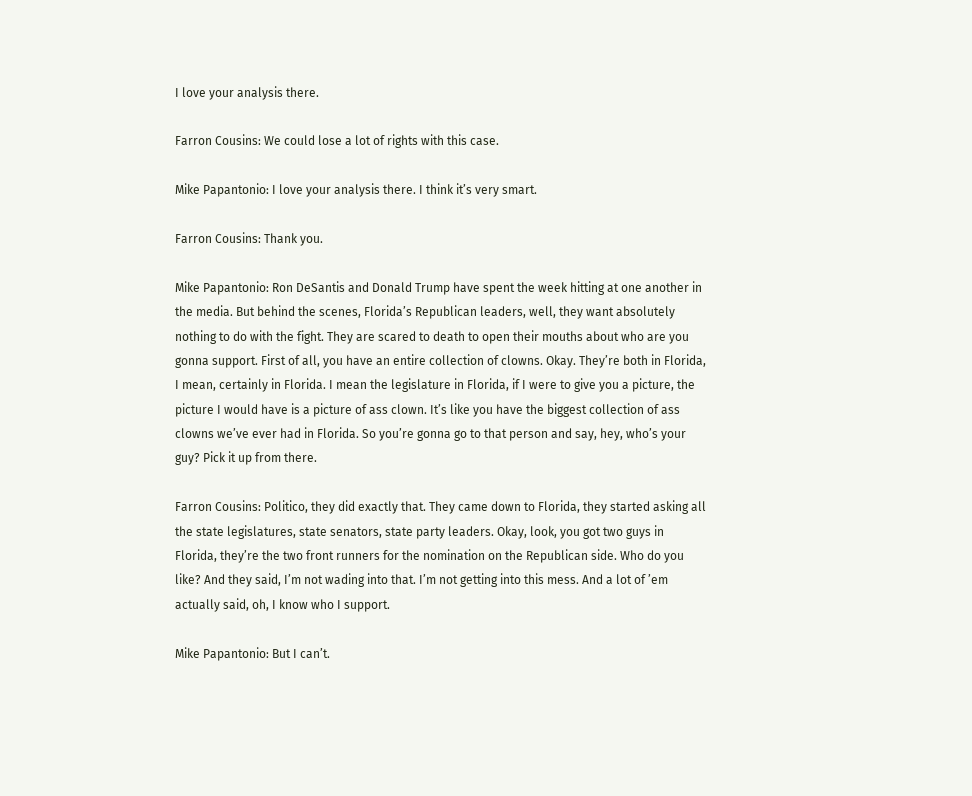I love your analysis there.

Farron Cousins: We could lose a lot of rights with this case.

Mike Papantonio: I love your analysis there. I think it’s very smart.

Farron Cousins: Thank you.

Mike Papantonio: Ron DeSantis and Donald Trump have spent the week hitting at one another in the media. But behind the scenes, Florida’s Republican leaders, well, they want absolutely nothing to do with the fight. They are scared to death to open their mouths about who are you gonna support. First of all, you have an entire collection of clowns. Okay. They’re both in Florida, I mean, certainly in Florida. I mean the legislature in Florida, if I were to give you a picture, the picture I would have is a picture of ass clown. It’s like you have the biggest collection of ass clowns we’ve ever had in Florida. So you’re gonna go to that person and say, hey, who’s your guy? Pick it up from there.

Farron Cousins: Politico, they did exactly that. They came down to Florida, they started asking all the state legislatures, state senators, state party leaders. Okay, look, you got two guys in Florida, they’re the two front runners for the nomination on the Republican side. Who do you like? And they said, I’m not wading into that. I’m not getting into this mess. And a lot of ’em actually said, oh, I know who I support.

Mike Papantonio: But I can’t.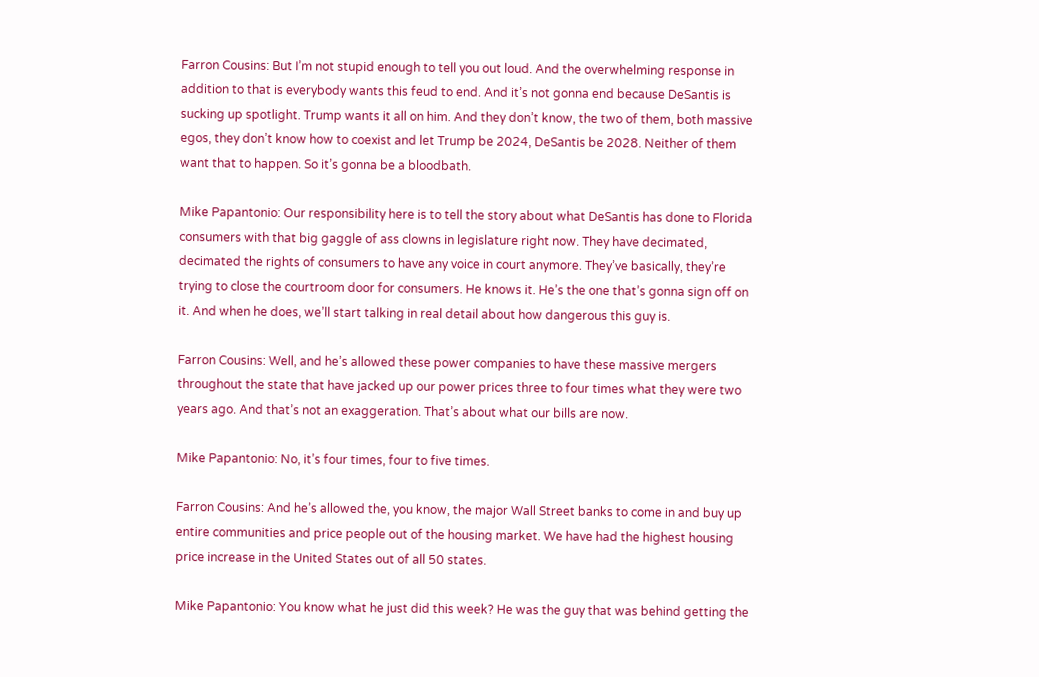Farron Cousins: But I’m not stupid enough to tell you out loud. And the overwhelming response in addition to that is everybody wants this feud to end. And it’s not gonna end because DeSantis is sucking up spotlight. Trump wants it all on him. And they don’t know, the two of them, both massive egos, they don’t know how to coexist and let Trump be 2024, DeSantis be 2028. Neither of them want that to happen. So it’s gonna be a bloodbath.

Mike Papantonio: Our responsibility here is to tell the story about what DeSantis has done to Florida consumers with that big gaggle of ass clowns in legislature right now. They have decimated, decimated the rights of consumers to have any voice in court anymore. They’ve basically, they’re trying to close the courtroom door for consumers. He knows it. He’s the one that’s gonna sign off on it. And when he does, we’ll start talking in real detail about how dangerous this guy is.

Farron Cousins: Well, and he’s allowed these power companies to have these massive mergers throughout the state that have jacked up our power prices three to four times what they were two years ago. And that’s not an exaggeration. That’s about what our bills are now.

Mike Papantonio: No, it’s four times, four to five times.

Farron Cousins: And he’s allowed the, you know, the major Wall Street banks to come in and buy up entire communities and price people out of the housing market. We have had the highest housing price increase in the United States out of all 50 states.

Mike Papantonio: You know what he just did this week? He was the guy that was behind getting the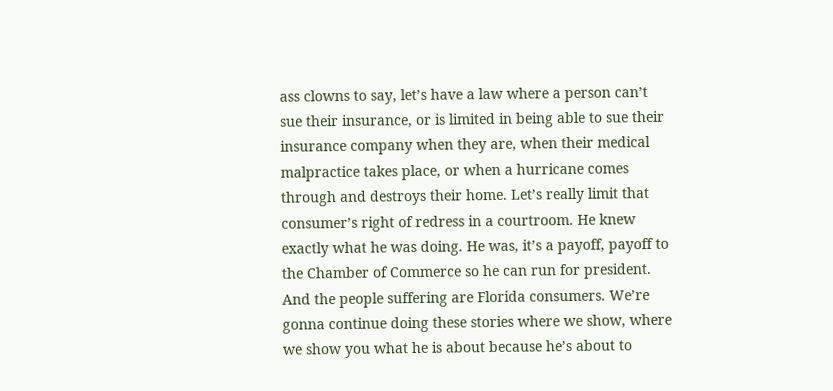ass clowns to say, let’s have a law where a person can’t sue their insurance, or is limited in being able to sue their insurance company when they are, when their medical malpractice takes place, or when a hurricane comes through and destroys their home. Let’s really limit that consumer’s right of redress in a courtroom. He knew exactly what he was doing. He was, it’s a payoff, payoff to the Chamber of Commerce so he can run for president. And the people suffering are Florida consumers. We’re gonna continue doing these stories where we show, where we show you what he is about because he’s about to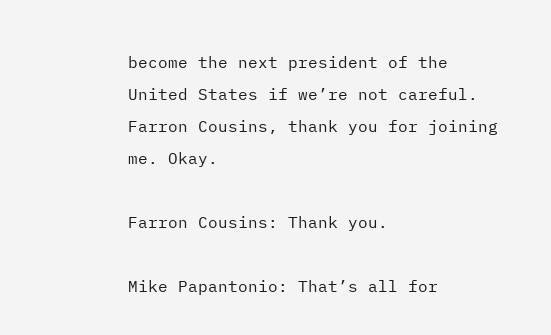become the next president of the United States if we’re not careful. Farron Cousins, thank you for joining me. Okay.

Farron Cousins: Thank you.

Mike Papantonio: That’s all for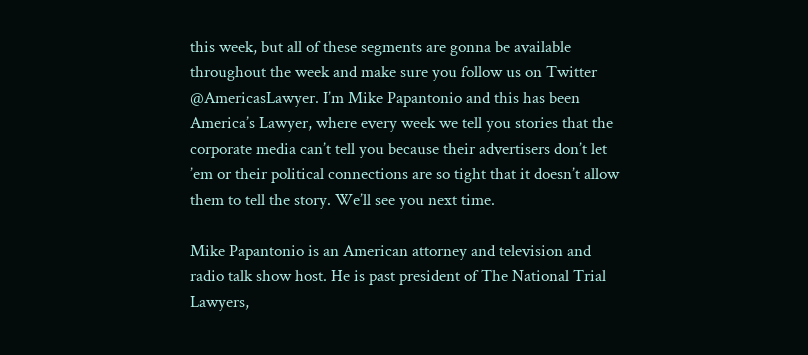this week, but all of these segments are gonna be available throughout the week and make sure you follow us on Twitter @AmericasLawyer. I’m Mike Papantonio and this has been America’s Lawyer, where every week we tell you stories that the corporate media can’t tell you because their advertisers don’t let ’em or their political connections are so tight that it doesn’t allow them to tell the story. We’ll see you next time.

Mike Papantonio is an American attorney and television and radio talk show host. He is past president of The National Trial Lawyers,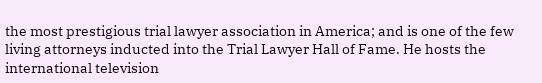the most prestigious trial lawyer association in America; and is one of the few living attorneys inducted into the Trial Lawyer Hall of Fame. He hosts the international television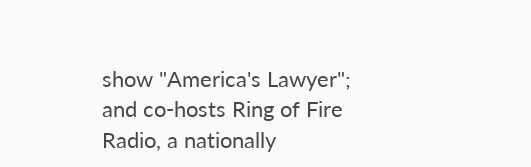show "America's Lawyer"; and co-hosts Ring of Fire Radio, a nationally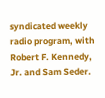syndicated weekly radio program, with Robert F. Kennedy, Jr. and Sam Seder.